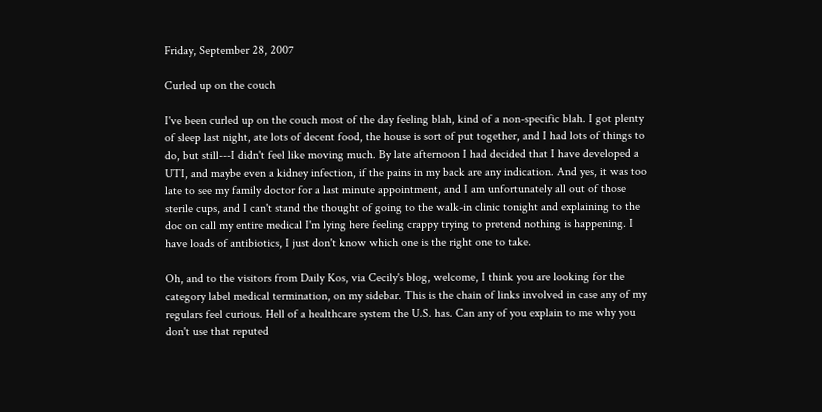Friday, September 28, 2007

Curled up on the couch

I've been curled up on the couch most of the day feeling blah, kind of a non-specific blah. I got plenty of sleep last night, ate lots of decent food, the house is sort of put together, and I had lots of things to do, but still---I didn't feel like moving much. By late afternoon I had decided that I have developed a UTI, and maybe even a kidney infection, if the pains in my back are any indication. And yes, it was too late to see my family doctor for a last minute appointment, and I am unfortunately all out of those sterile cups, and I can't stand the thought of going to the walk-in clinic tonight and explaining to the doc on call my entire medical I'm lying here feeling crappy trying to pretend nothing is happening. I have loads of antibiotics, I just don't know which one is the right one to take.

Oh, and to the visitors from Daily Kos, via Cecily's blog, welcome, I think you are looking for the category label medical termination, on my sidebar. This is the chain of links involved in case any of my regulars feel curious. Hell of a healthcare system the U.S. has. Can any of you explain to me why you don't use that reputed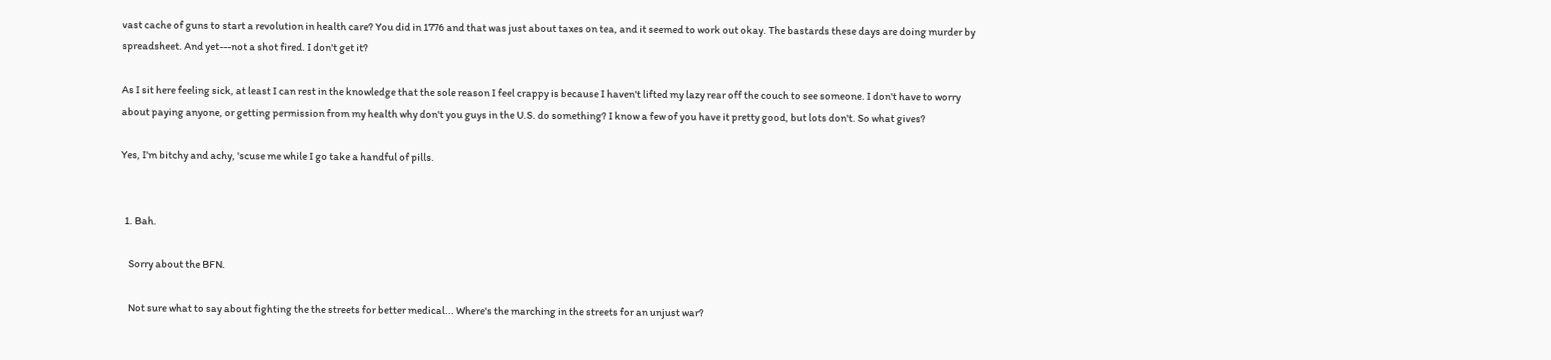vast cache of guns to start a revolution in health care? You did in 1776 and that was just about taxes on tea, and it seemed to work out okay. The bastards these days are doing murder by spreadsheet. And yet---not a shot fired. I don't get it?

As I sit here feeling sick, at least I can rest in the knowledge that the sole reason I feel crappy is because I haven't lifted my lazy rear off the couch to see someone. I don't have to worry about paying anyone, or getting permission from my health why don't you guys in the U.S. do something? I know a few of you have it pretty good, but lots don't. So what gives?

Yes, I'm bitchy and achy, 'scuse me while I go take a handful of pills.


  1. Bah.

    Sorry about the BFN.

    Not sure what to say about fighting the the streets for better medical... Where's the marching in the streets for an unjust war?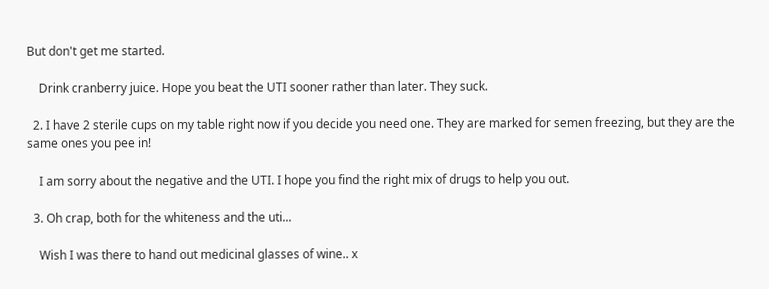But don't get me started.

    Drink cranberry juice. Hope you beat the UTI sooner rather than later. They suck.

  2. I have 2 sterile cups on my table right now if you decide you need one. They are marked for semen freezing, but they are the same ones you pee in!

    I am sorry about the negative and the UTI. I hope you find the right mix of drugs to help you out.

  3. Oh crap, both for the whiteness and the uti...

    Wish I was there to hand out medicinal glasses of wine.. x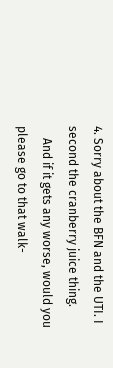4. Sorry about the BFN and the UTI. I second the cranberry juice thing.
    And if it gets any worse, would you please go to that walk-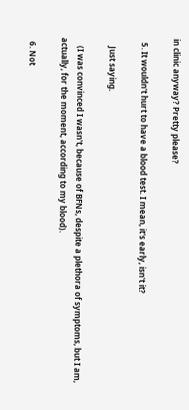in clinic anyway? Pretty please?

  5. It wouldn't hurt to have a blood test. I mean, it's early, isn't it?

    Just saying.

    (I was convinced I wasn't, because of BFNs, despite a plethora of symptoms, but I am, actually, for the moment, according to my blood).

  6. Not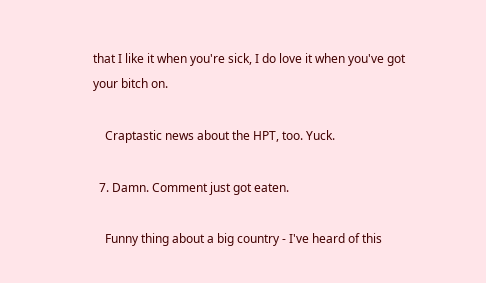that I like it when you're sick, I do love it when you've got your bitch on.

    Craptastic news about the HPT, too. Yuck.

  7. Damn. Comment just got eaten.

    Funny thing about a big country - I've heard of this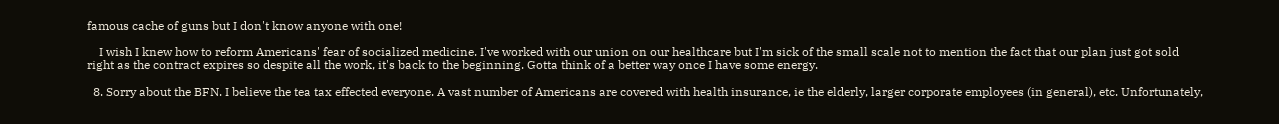famous cache of guns but I don't know anyone with one!

    I wish I knew how to reform Americans' fear of socialized medicine. I've worked with our union on our healthcare but I'm sick of the small scale not to mention the fact that our plan just got sold right as the contract expires so despite all the work, it's back to the beginning. Gotta think of a better way once I have some energy.

  8. Sorry about the BFN. I believe the tea tax effected everyone. A vast number of Americans are covered with health insurance, ie the elderly, larger corporate employees (in general), etc. Unfortunately,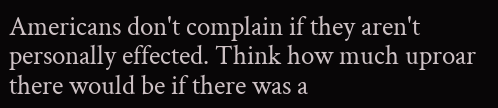Americans don't complain if they aren't personally effected. Think how much uproar there would be if there was a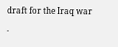draft for the Iraq war .